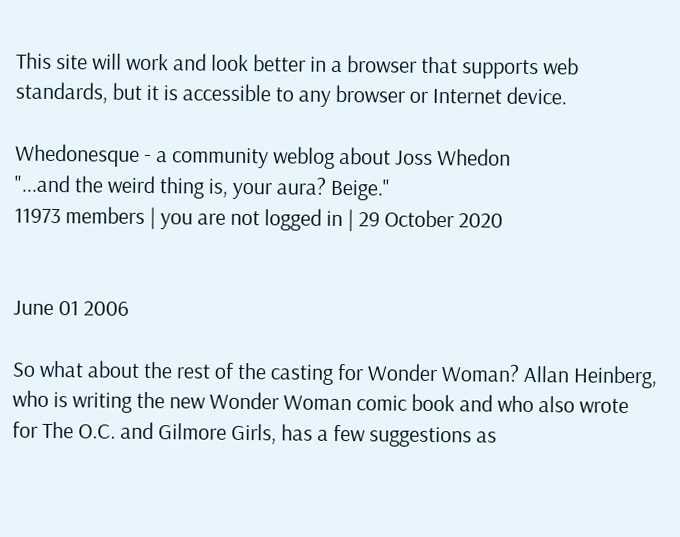This site will work and look better in a browser that supports web standards, but it is accessible to any browser or Internet device.

Whedonesque - a community weblog about Joss Whedon
"...and the weird thing is, your aura? Beige."
11973 members | you are not logged in | 29 October 2020


June 01 2006

So what about the rest of the casting for Wonder Woman? Allan Heinberg, who is writing the new Wonder Woman comic book and who also wrote for The O.C. and Gilmore Girls, has a few suggestions as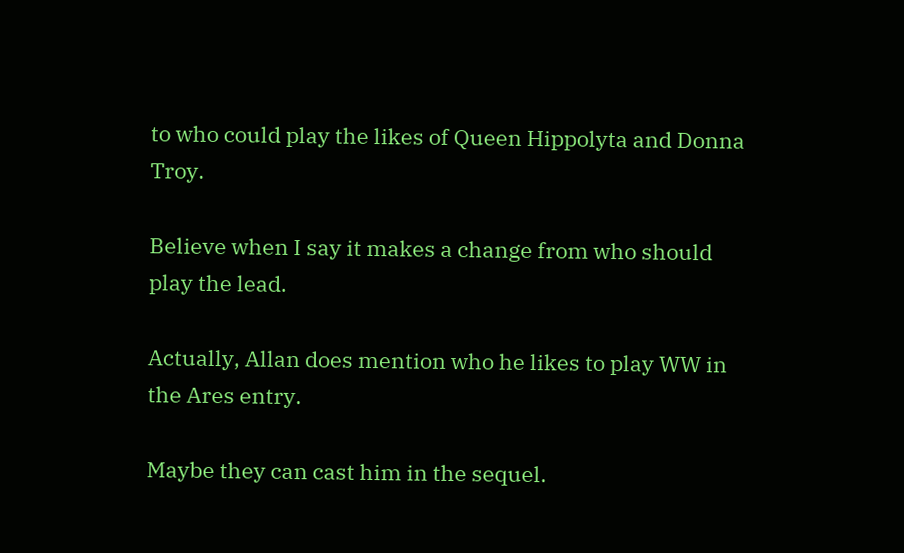to who could play the likes of Queen Hippolyta and Donna Troy.

Believe when I say it makes a change from who should play the lead.

Actually, Allan does mention who he likes to play WW in the Ares entry.

Maybe they can cast him in the sequel.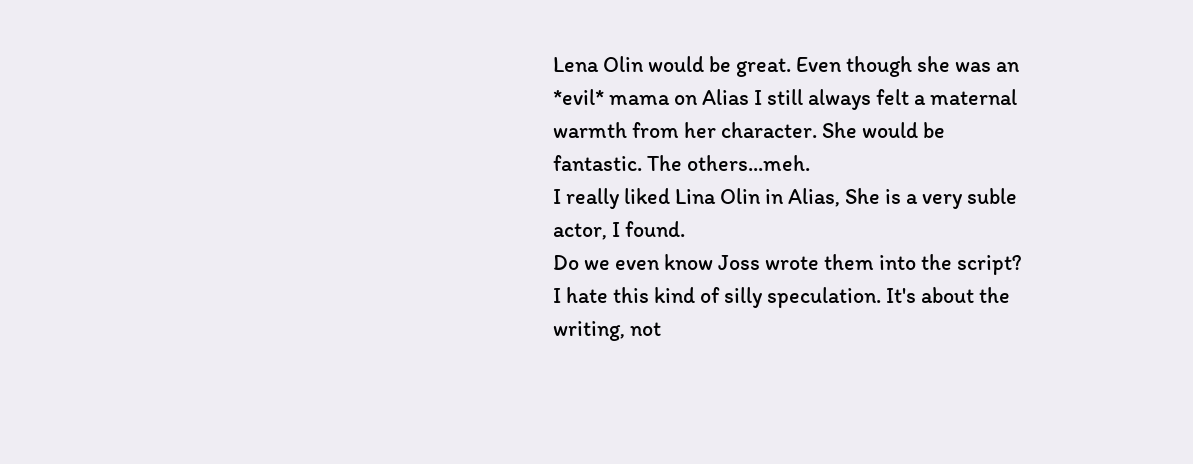Lena Olin would be great. Even though she was an *evil* mama on Alias I still always felt a maternal warmth from her character. She would be fantastic. The others...meh.
I really liked Lina Olin in Alias, She is a very suble actor, I found.
Do we even know Joss wrote them into the script?
I hate this kind of silly speculation. It's about the writing, not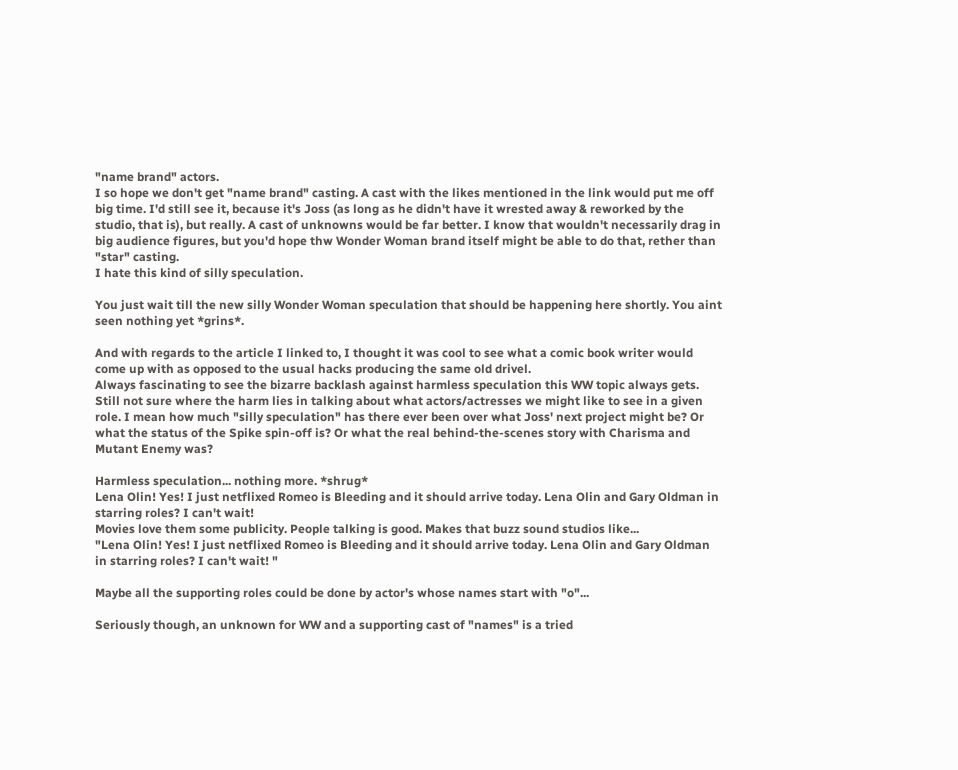"name brand" actors.
I so hope we don't get "name brand" casting. A cast with the likes mentioned in the link would put me off big time. I'd still see it, because it's Joss (as long as he didn't have it wrested away & reworked by the studio, that is), but really. A cast of unknowns would be far better. I know that wouldn't necessarily drag in big audience figures, but you'd hope thw Wonder Woman brand itself might be able to do that, rether than "star" casting.
I hate this kind of silly speculation.

You just wait till the new silly Wonder Woman speculation that should be happening here shortly. You aint seen nothing yet *grins*.

And with regards to the article I linked to, I thought it was cool to see what a comic book writer would come up with as opposed to the usual hacks producing the same old drivel.
Always fascinating to see the bizarre backlash against harmless speculation this WW topic always gets. Still not sure where the harm lies in talking about what actors/actresses we might like to see in a given role. I mean how much "silly speculation" has there ever been over what Joss' next project might be? Or what the status of the Spike spin-off is? Or what the real behind-the-scenes story with Charisma and Mutant Enemy was?

Harmless speculation... nothing more. *shrug*
Lena Olin! Yes! I just netflixed Romeo is Bleeding and it should arrive today. Lena Olin and Gary Oldman in starring roles? I can't wait!
Movies love them some publicity. People talking is good. Makes that buzz sound studios like...
"Lena Olin! Yes! I just netflixed Romeo is Bleeding and it should arrive today. Lena Olin and Gary Oldman in starring roles? I can't wait! "

Maybe all the supporting roles could be done by actor's whose names start with "o"...

Seriously though, an unknown for WW and a supporting cast of "names" is a tried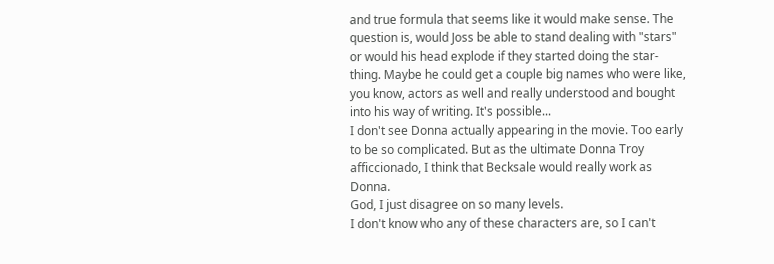and true formula that seems like it would make sense. The question is, would Joss be able to stand dealing with "stars" or would his head explode if they started doing the star-thing. Maybe he could get a couple big names who were like, you know, actors as well and really understood and bought into his way of writing. It's possible...
I don't see Donna actually appearing in the movie. Too early to be so complicated. But as the ultimate Donna Troy afficcionado, I think that Becksale would really work as Donna.
God, I just disagree on so many levels.
I don't know who any of these characters are, so I can't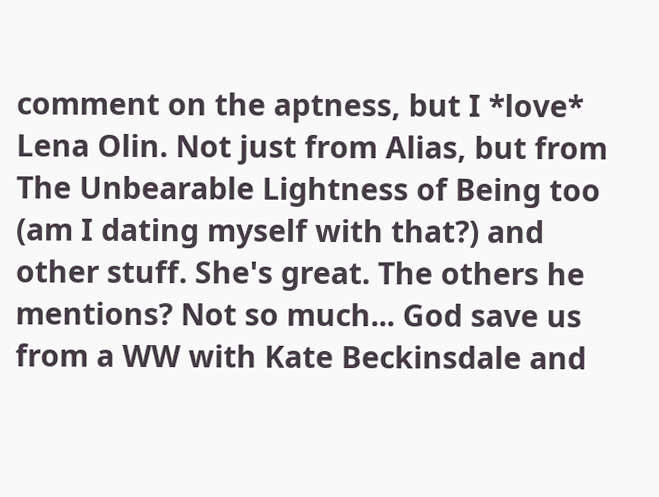comment on the aptness, but I *love* Lena Olin. Not just from Alias, but from The Unbearable Lightness of Being too (am I dating myself with that?) and other stuff. She's great. The others he mentions? Not so much... God save us from a WW with Kate Beckinsdale and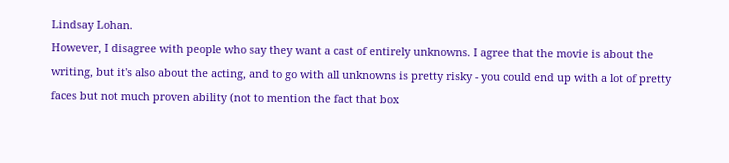Lindsay Lohan.
However, I disagree with people who say they want a cast of entirely unknowns. I agree that the movie is about the writing, but it's also about the acting, and to go with all unknowns is pretty risky - you could end up with a lot of pretty faces but not much proven ability (not to mention the fact that box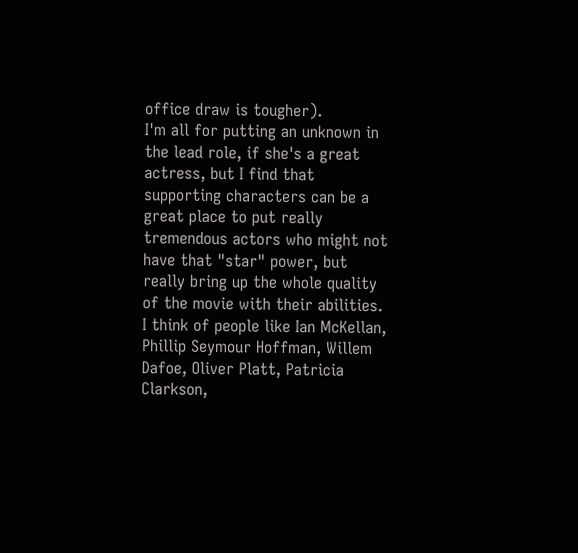office draw is tougher).
I'm all for putting an unknown in the lead role, if she's a great actress, but I find that supporting characters can be a great place to put really tremendous actors who might not have that "star" power, but really bring up the whole quality of the movie with their abilities.
I think of people like Ian McKellan, Phillip Seymour Hoffman, Willem Dafoe, Oliver Platt, Patricia Clarkson,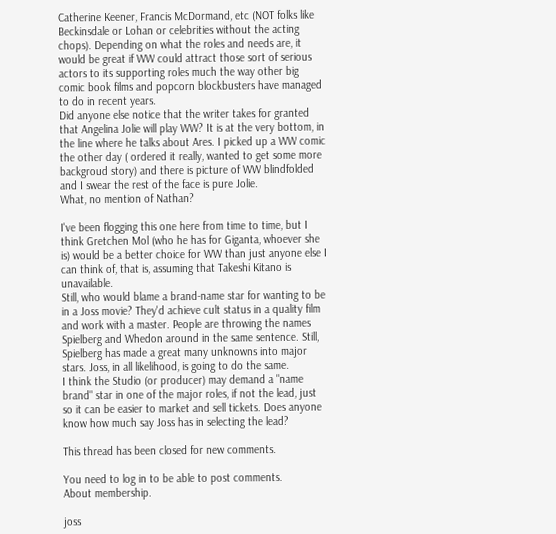Catherine Keener, Francis McDormand, etc (NOT folks like Beckinsdale or Lohan or celebrities without the acting chops). Depending on what the roles and needs are, it would be great if WW could attract those sort of serious actors to its supporting roles much the way other big comic book films and popcorn blockbusters have managed to do in recent years.
Did anyone else notice that the writer takes for granted that Angelina Jolie will play WW? It is at the very bottom, in the line where he talks about Ares. I picked up a WW comic the other day ( ordered it really, wanted to get some more backgroud story) and there is picture of WW blindfolded and I swear the rest of the face is pure Jolie.
What, no mention of Nathan?

I've been flogging this one here from time to time, but I think Gretchen Mol (who he has for Giganta, whoever she is) would be a better choice for WW than just anyone else I can think of, that is, assuming that Takeshi Kitano is unavailable.
Still, who would blame a brand-name star for wanting to be in a Joss movie? They'd achieve cult status in a quality film and work with a master. People are throwing the names Spielberg and Whedon around in the same sentence. Still, Spielberg has made a great many unknowns into major stars. Joss, in all likelihood, is going to do the same.
I think the Studio (or producer) may demand a "name brand" star in one of the major roles, if not the lead, just so it can be easier to market and sell tickets. Does anyone know how much say Joss has in selecting the lead?

This thread has been closed for new comments.

You need to log in to be able to post comments.
About membership.

joss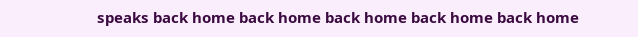speaks back home back home back home back home back home